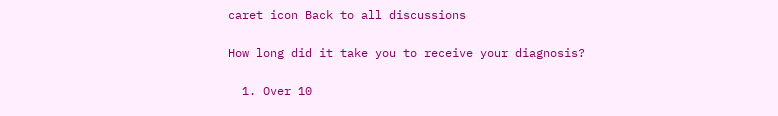caret icon Back to all discussions

How long did it take you to receive your diagnosis?

  1. Over 10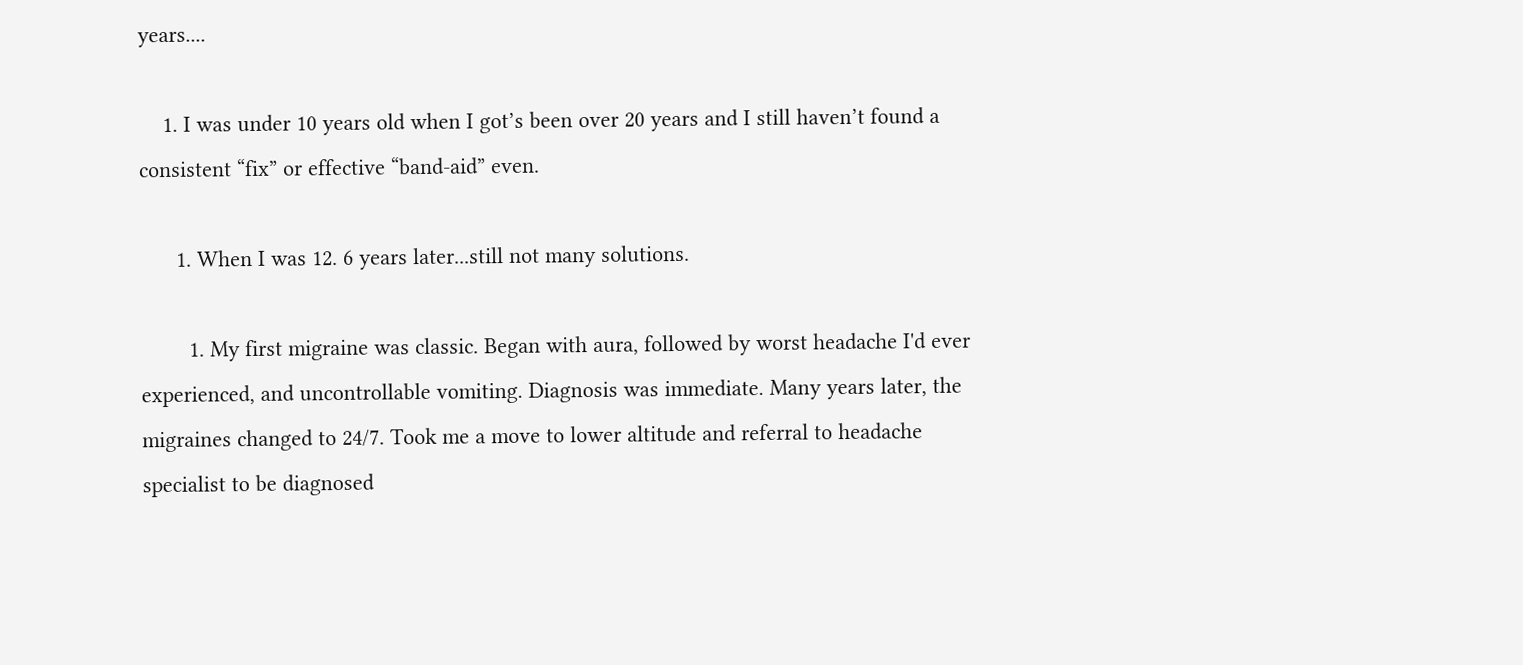years....

    1. I was under 10 years old when I got’s been over 20 years and I still haven’t found a consistent “fix” or effective “band-aid” even.

      1. When I was 12. 6 years later...still not many solutions.

        1. My first migraine was classic. Began with aura, followed by worst headache I'd ever experienced, and uncontrollable vomiting. Diagnosis was immediate. Many years later, the migraines changed to 24/7. Took me a move to lower altitude and referral to headache specialist to be diagnosed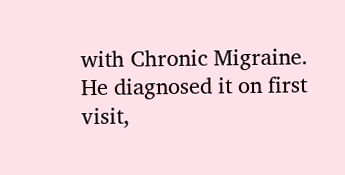with Chronic Migraine. He diagnosed it on first visit,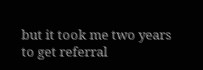but it took me two years to get referral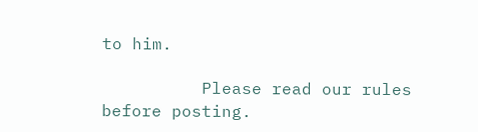to him.

          Please read our rules before posting.